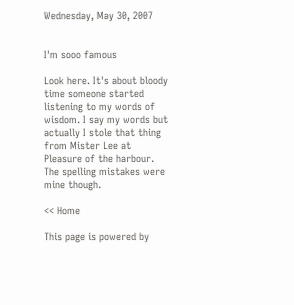Wednesday, May 30, 2007


I'm sooo famous

Look here. It's about bloody time someone started listening to my words of wisdom. I say my words but actually I stole that thing from Mister Lee at Pleasure of the harbour. The spelling mistakes were mine though.

<< Home

This page is powered by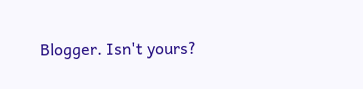Blogger. Isn't yours?